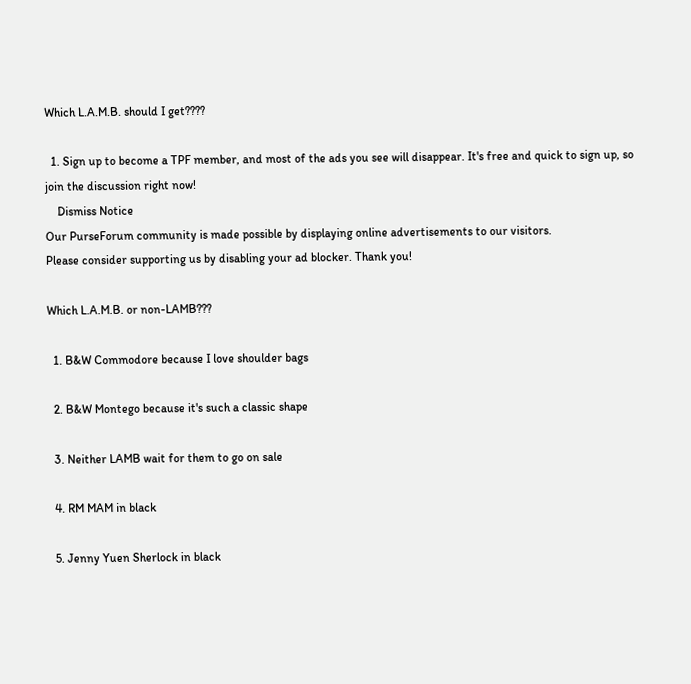Which L.A.M.B. should I get????

  1. Sign up to become a TPF member, and most of the ads you see will disappear. It's free and quick to sign up, so join the discussion right now!
    Dismiss Notice
Our PurseForum community is made possible by displaying online advertisements to our visitors.
Please consider supporting us by disabling your ad blocker. Thank you!

Which L.A.M.B. or non-LAMB???

  1. B&W Commodore because I love shoulder bags

  2. B&W Montego because it's such a classic shape

  3. Neither LAMB wait for them to go on sale

  4. RM MAM in black

  5. Jenny Yuen Sherlock in black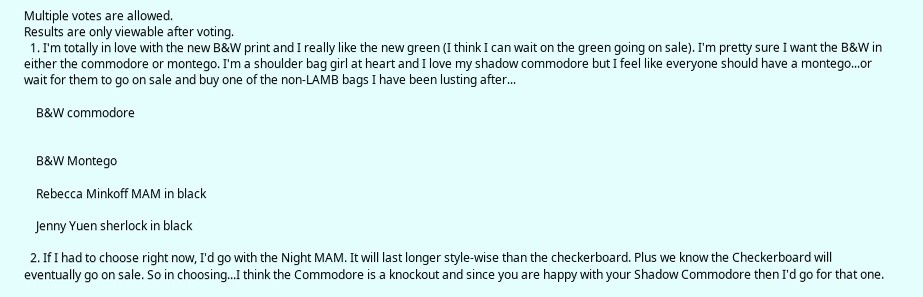Multiple votes are allowed.
Results are only viewable after voting.
  1. I'm totally in love with the new B&W print and I really like the new green (I think I can wait on the green going on sale). I'm pretty sure I want the B&W in either the commodore or montego. I'm a shoulder bag girl at heart and I love my shadow commodore but I feel like everyone should have a montego...or wait for them to go on sale and buy one of the non-LAMB bags I have been lusting after...

    B&W commodore


    B&W Montego

    Rebecca Minkoff MAM in black

    Jenny Yuen sherlock in black

  2. If I had to choose right now, I'd go with the Night MAM. It will last longer style-wise than the checkerboard. Plus we know the Checkerboard will eventually go on sale. So in choosing...I think the Commodore is a knockout and since you are happy with your Shadow Commodore then I'd go for that one.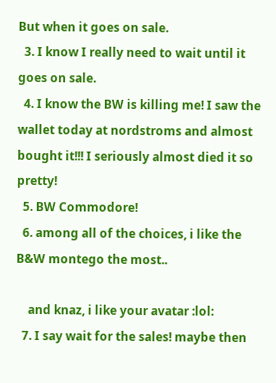But when it goes on sale.
  3. I know I really need to wait until it goes on sale.
  4. I know the BW is killing me! I saw the wallet today at nordstroms and almost bought it!!! I seriously almost died it so pretty!
  5. BW Commodore!
  6. among all of the choices, i like the B&W montego the most..

    and knaz, i like your avatar :lol:
  7. I say wait for the sales! maybe then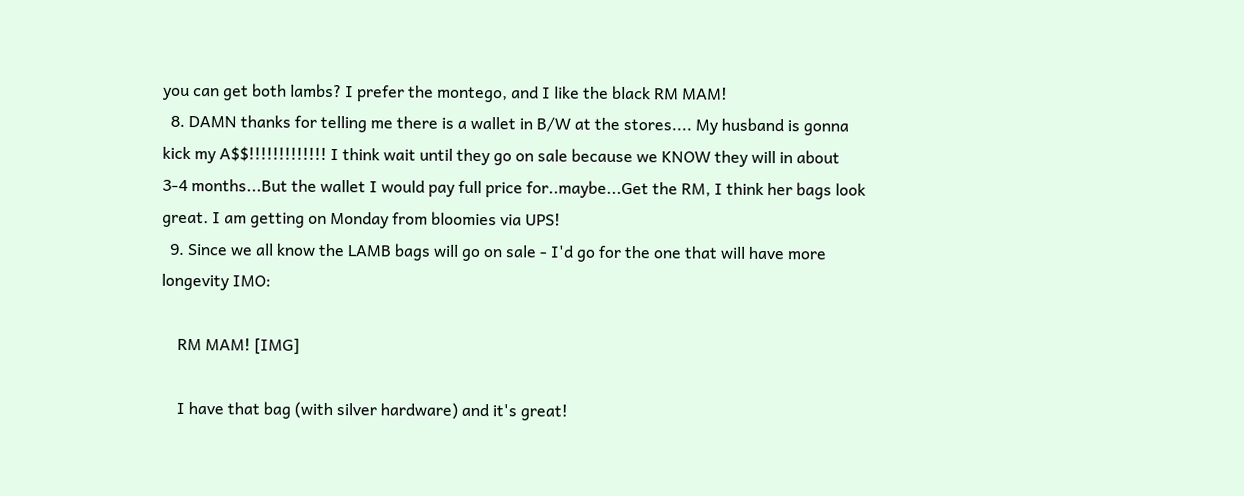you can get both lambs? I prefer the montego, and I like the black RM MAM!
  8. DAMN thanks for telling me there is a wallet in B/W at the stores.... My husband is gonna kick my A$$!!!!!!!!!!!!! I think wait until they go on sale because we KNOW they will in about 3-4 months...But the wallet I would pay full price for..maybe...Get the RM, I think her bags look great. I am getting on Monday from bloomies via UPS!
  9. Since we all know the LAMB bags will go on sale - I'd go for the one that will have more longevity IMO:

    RM MAM! [IMG]

    I have that bag (with silver hardware) and it's great!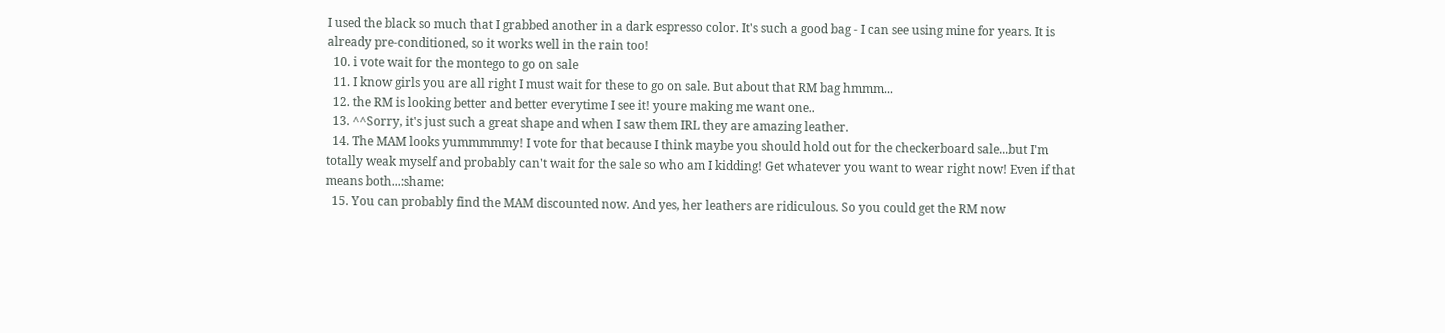I used the black so much that I grabbed another in a dark espresso color. It's such a good bag - I can see using mine for years. It is already pre-conditioned, so it works well in the rain too!
  10. i vote wait for the montego to go on sale
  11. I know girls you are all right I must wait for these to go on sale. But about that RM bag hmmm...
  12. the RM is looking better and better everytime I see it! youre making me want one..
  13. ^^Sorry, it's just such a great shape and when I saw them IRL they are amazing leather.
  14. The MAM looks yummmmmy! I vote for that because I think maybe you should hold out for the checkerboard sale...but I'm totally weak myself and probably can't wait for the sale so who am I kidding! Get whatever you want to wear right now! Even if that means both...:shame:
  15. You can probably find the MAM discounted now. And yes, her leathers are ridiculous. So you could get the RM now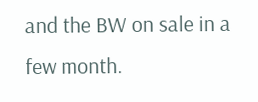and the BW on sale in a few month.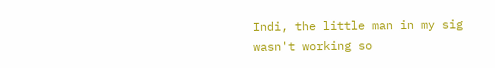Indi, the little man in my sig wasn't working so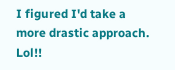I figured I'd take a more drastic approach. Lol!!